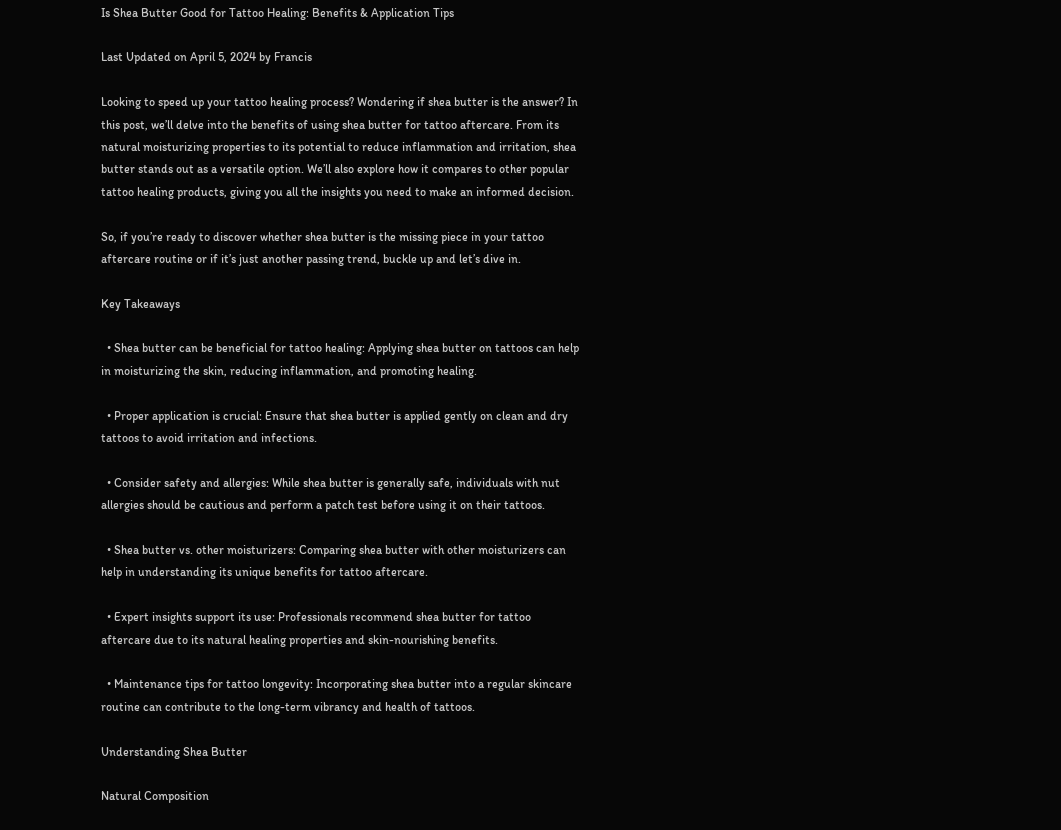Is Shea Butter Good for Tattoo Healing: Benefits & Application Tips

Last Updated on April 5, 2024 by Francis

Looking to speed up your tattoo healing process? Wondering if shea butter is the answer? In this post, we’ll delve into the benefits of using shea butter for tattoo aftercare. From its natural moisturizing properties to its potential to reduce inflammation and irritation, shea butter stands out as a versatile option. We’ll also explore how it compares to other popular tattoo healing products, giving you all the insights you need to make an informed decision.

So, if you’re ready to discover whether shea butter is the missing piece in your tattoo aftercare routine or if it’s just another passing trend, buckle up and let’s dive in.

Key Takeaways

  • Shea butter can be beneficial for tattoo healing: Applying shea butter on tattoos can help in moisturizing the skin, reducing inflammation, and promoting healing.

  • Proper application is crucial: Ensure that shea butter is applied gently on clean and dry tattoos to avoid irritation and infections.

  • Consider safety and allergies: While shea butter is generally safe, individuals with nut allergies should be cautious and perform a patch test before using it on their tattoos.

  • Shea butter vs. other moisturizers: Comparing shea butter with other moisturizers can help in understanding its unique benefits for tattoo aftercare.

  • Expert insights support its use: Professionals recommend shea butter for tattoo aftercare due to its natural healing properties and skin-nourishing benefits.

  • Maintenance tips for tattoo longevity: Incorporating shea butter into a regular skincare routine can contribute to the long-term vibrancy and health of tattoos.

Understanding Shea Butter

Natural Composition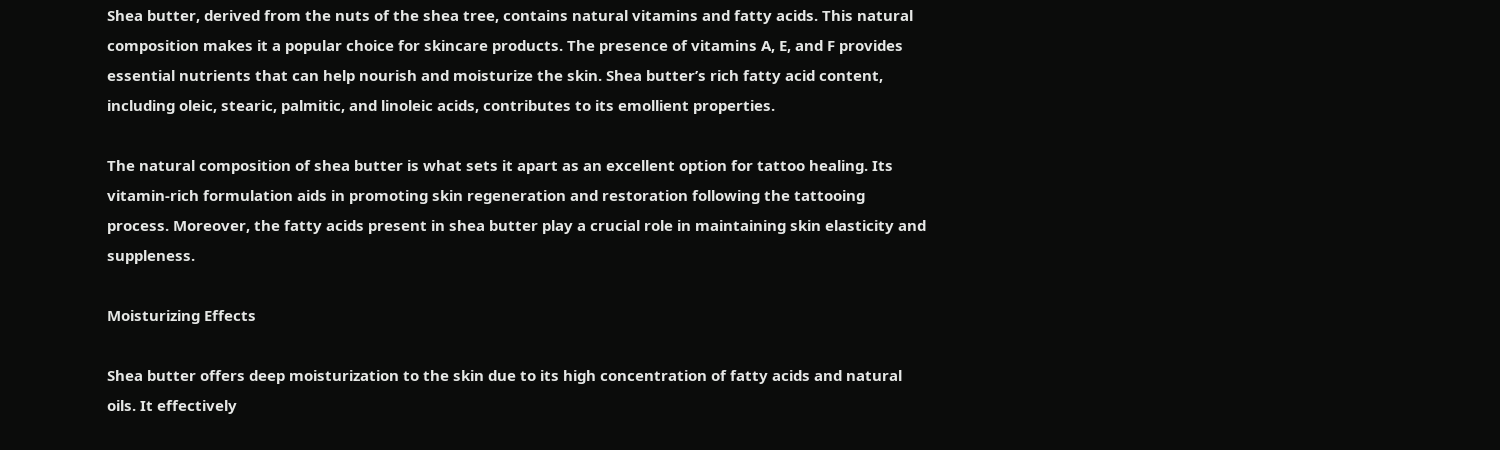Shea butter, derived from the nuts of the shea tree, contains natural vitamins and fatty acids. This natural composition makes it a popular choice for skincare products. The presence of vitamins A, E, and F provides essential nutrients that can help nourish and moisturize the skin. Shea butter’s rich fatty acid content, including oleic, stearic, palmitic, and linoleic acids, contributes to its emollient properties.

The natural composition of shea butter is what sets it apart as an excellent option for tattoo healing. Its vitamin-rich formulation aids in promoting skin regeneration and restoration following the tattooing process. Moreover, the fatty acids present in shea butter play a crucial role in maintaining skin elasticity and suppleness.

Moisturizing Effects

Shea butter offers deep moisturization to the skin due to its high concentration of fatty acids and natural oils. It effectively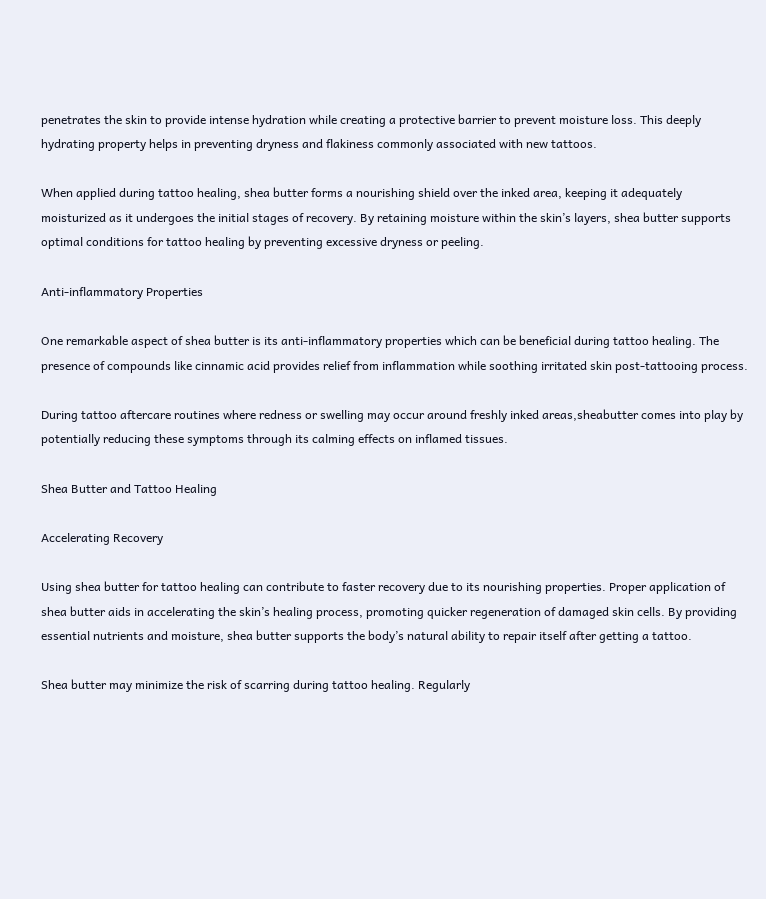penetrates the skin to provide intense hydration while creating a protective barrier to prevent moisture loss. This deeply hydrating property helps in preventing dryness and flakiness commonly associated with new tattoos.

When applied during tattoo healing, shea butter forms a nourishing shield over the inked area, keeping it adequately moisturized as it undergoes the initial stages of recovery. By retaining moisture within the skin’s layers, shea butter supports optimal conditions for tattoo healing by preventing excessive dryness or peeling.

Anti-inflammatory Properties

One remarkable aspect of shea butter is its anti-inflammatory properties which can be beneficial during tattoo healing. The presence of compounds like cinnamic acid provides relief from inflammation while soothing irritated skin post-tattooing process.

During tattoo aftercare routines where redness or swelling may occur around freshly inked areas,sheabutter comes into play by potentially reducing these symptoms through its calming effects on inflamed tissues.

Shea Butter and Tattoo Healing

Accelerating Recovery

Using shea butter for tattoo healing can contribute to faster recovery due to its nourishing properties. Proper application of shea butter aids in accelerating the skin’s healing process, promoting quicker regeneration of damaged skin cells. By providing essential nutrients and moisture, shea butter supports the body’s natural ability to repair itself after getting a tattoo.

Shea butter may minimize the risk of scarring during tattoo healing. Regularly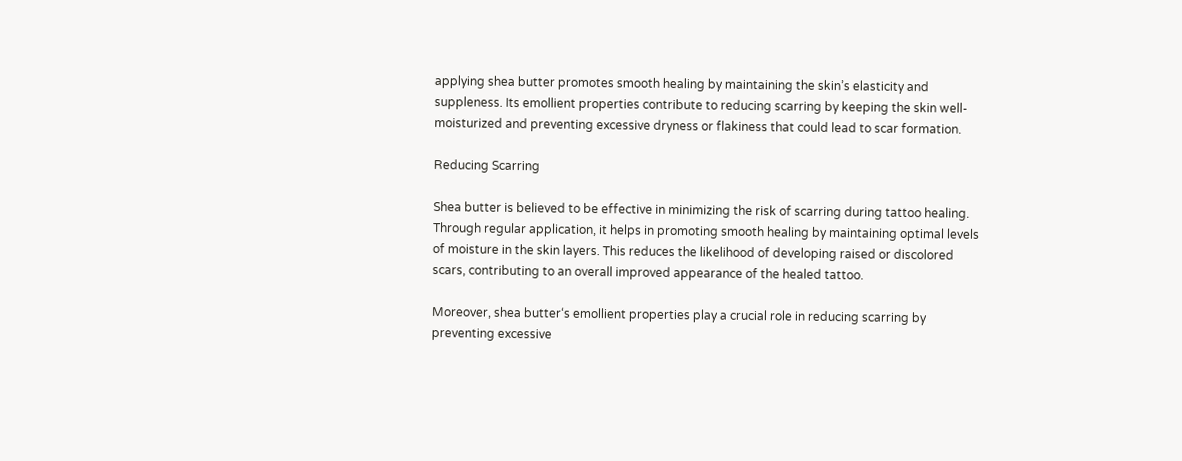applying shea butter promotes smooth healing by maintaining the skin’s elasticity and suppleness. Its emollient properties contribute to reducing scarring by keeping the skin well-moisturized and preventing excessive dryness or flakiness that could lead to scar formation.

Reducing Scarring

Shea butter is believed to be effective in minimizing the risk of scarring during tattoo healing. Through regular application, it helps in promoting smooth healing by maintaining optimal levels of moisture in the skin layers. This reduces the likelihood of developing raised or discolored scars, contributing to an overall improved appearance of the healed tattoo.

Moreover, shea butter‘s emollient properties play a crucial role in reducing scarring by preventing excessive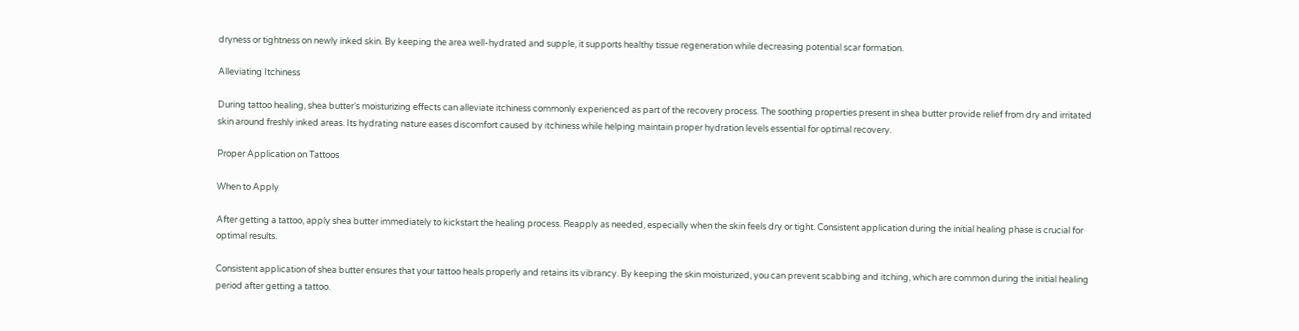dryness or tightness on newly inked skin. By keeping the area well-hydrated and supple, it supports healthy tissue regeneration while decreasing potential scar formation.

Alleviating Itchiness

During tattoo healing, shea butter‘s moisturizing effects can alleviate itchiness commonly experienced as part of the recovery process. The soothing properties present in shea butter provide relief from dry and irritated skin around freshly inked areas. Its hydrating nature eases discomfort caused by itchiness while helping maintain proper hydration levels essential for optimal recovery.

Proper Application on Tattoos

When to Apply

After getting a tattoo, apply shea butter immediately to kickstart the healing process. Reapply as needed, especially when the skin feels dry or tight. Consistent application during the initial healing phase is crucial for optimal results.

Consistent application of shea butter ensures that your tattoo heals properly and retains its vibrancy. By keeping the skin moisturized, you can prevent scabbing and itching, which are common during the initial healing period after getting a tattoo.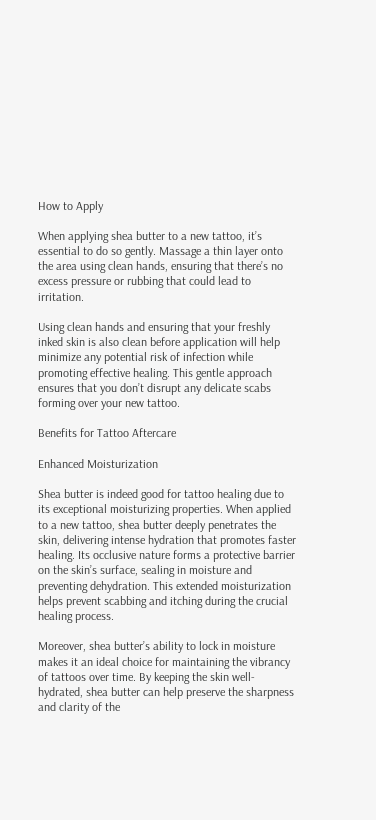How to Apply

When applying shea butter to a new tattoo, it’s essential to do so gently. Massage a thin layer onto the area using clean hands, ensuring that there’s no excess pressure or rubbing that could lead to irritation.

Using clean hands and ensuring that your freshly inked skin is also clean before application will help minimize any potential risk of infection while promoting effective healing. This gentle approach ensures that you don’t disrupt any delicate scabs forming over your new tattoo.

Benefits for Tattoo Aftercare

Enhanced Moisturization

Shea butter is indeed good for tattoo healing due to its exceptional moisturizing properties. When applied to a new tattoo, shea butter deeply penetrates the skin, delivering intense hydration that promotes faster healing. Its occlusive nature forms a protective barrier on the skin’s surface, sealing in moisture and preventing dehydration. This extended moisturization helps prevent scabbing and itching during the crucial healing process.

Moreover, shea butter’s ability to lock in moisture makes it an ideal choice for maintaining the vibrancy of tattoos over time. By keeping the skin well-hydrated, shea butter can help preserve the sharpness and clarity of the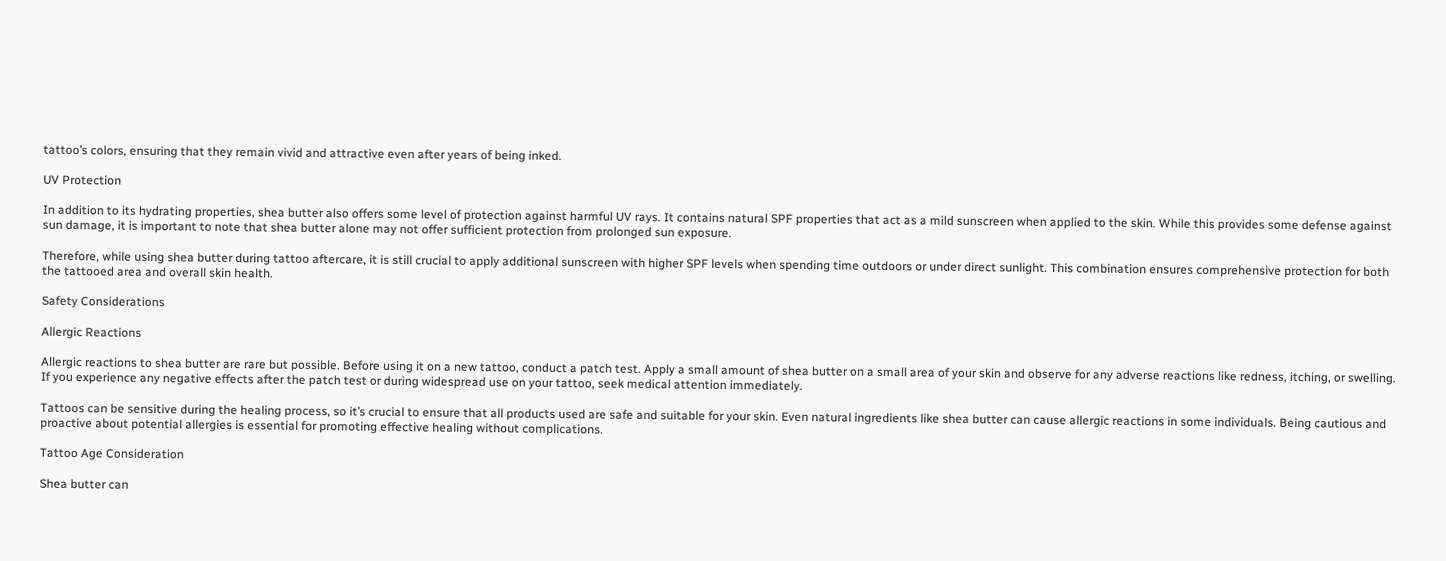tattoo’s colors, ensuring that they remain vivid and attractive even after years of being inked.

UV Protection

In addition to its hydrating properties, shea butter also offers some level of protection against harmful UV rays. It contains natural SPF properties that act as a mild sunscreen when applied to the skin. While this provides some defense against sun damage, it is important to note that shea butter alone may not offer sufficient protection from prolonged sun exposure.

Therefore, while using shea butter during tattoo aftercare, it is still crucial to apply additional sunscreen with higher SPF levels when spending time outdoors or under direct sunlight. This combination ensures comprehensive protection for both the tattooed area and overall skin health.

Safety Considerations

Allergic Reactions

Allergic reactions to shea butter are rare but possible. Before using it on a new tattoo, conduct a patch test. Apply a small amount of shea butter on a small area of your skin and observe for any adverse reactions like redness, itching, or swelling. If you experience any negative effects after the patch test or during widespread use on your tattoo, seek medical attention immediately.

Tattoos can be sensitive during the healing process, so it’s crucial to ensure that all products used are safe and suitable for your skin. Even natural ingredients like shea butter can cause allergic reactions in some individuals. Being cautious and proactive about potential allergies is essential for promoting effective healing without complications.

Tattoo Age Consideration

Shea butter can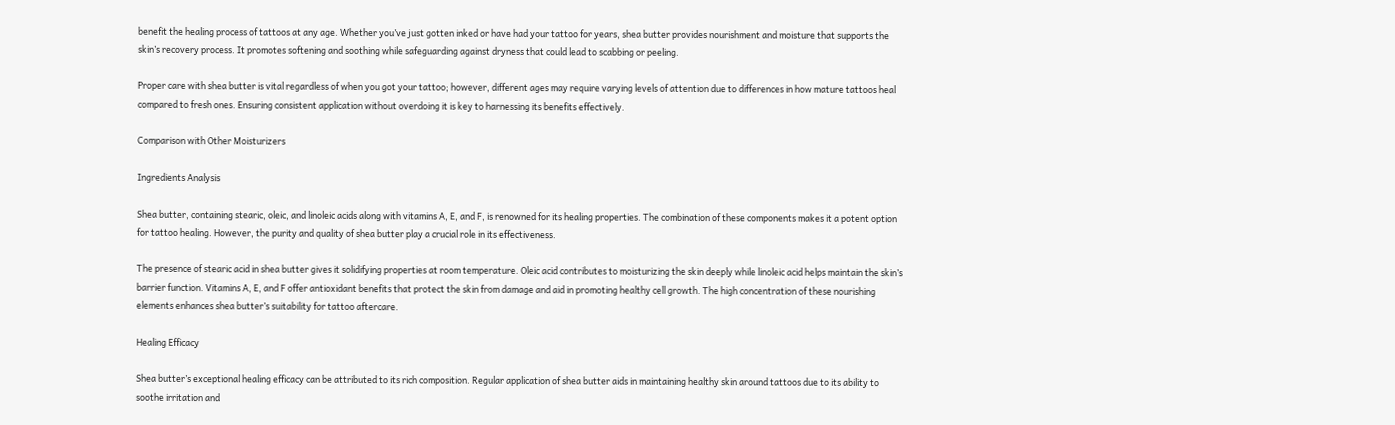benefit the healing process of tattoos at any age. Whether you’ve just gotten inked or have had your tattoo for years, shea butter provides nourishment and moisture that supports the skin’s recovery process. It promotes softening and soothing while safeguarding against dryness that could lead to scabbing or peeling.

Proper care with shea butter is vital regardless of when you got your tattoo; however, different ages may require varying levels of attention due to differences in how mature tattoos heal compared to fresh ones. Ensuring consistent application without overdoing it is key to harnessing its benefits effectively.

Comparison with Other Moisturizers

Ingredients Analysis

Shea butter, containing stearic, oleic, and linoleic acids along with vitamins A, E, and F, is renowned for its healing properties. The combination of these components makes it a potent option for tattoo healing. However, the purity and quality of shea butter play a crucial role in its effectiveness.

The presence of stearic acid in shea butter gives it solidifying properties at room temperature. Oleic acid contributes to moisturizing the skin deeply while linoleic acid helps maintain the skin’s barrier function. Vitamins A, E, and F offer antioxidant benefits that protect the skin from damage and aid in promoting healthy cell growth. The high concentration of these nourishing elements enhances shea butter’s suitability for tattoo aftercare.

Healing Efficacy

Shea butter’s exceptional healing efficacy can be attributed to its rich composition. Regular application of shea butter aids in maintaining healthy skin around tattoos due to its ability to soothe irritation and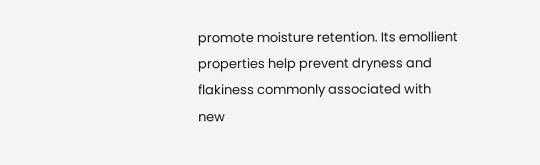promote moisture retention. Its emollient properties help prevent dryness and flakiness commonly associated with new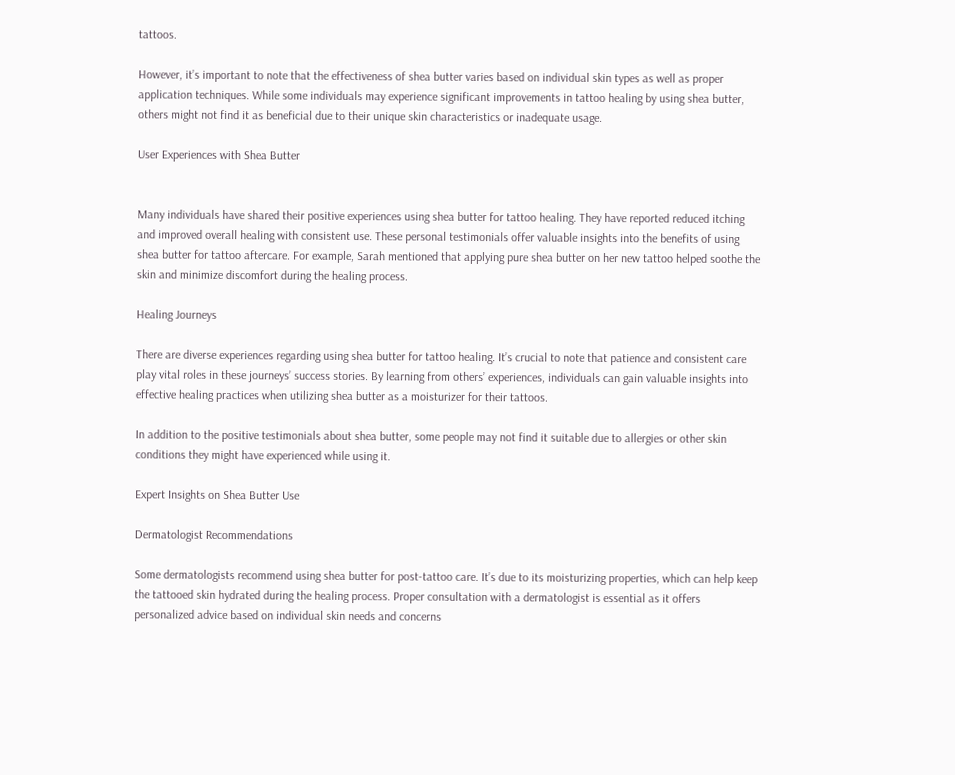tattoos.

However, it’s important to note that the effectiveness of shea butter varies based on individual skin types as well as proper application techniques. While some individuals may experience significant improvements in tattoo healing by using shea butter, others might not find it as beneficial due to their unique skin characteristics or inadequate usage.

User Experiences with Shea Butter


Many individuals have shared their positive experiences using shea butter for tattoo healing. They have reported reduced itching and improved overall healing with consistent use. These personal testimonials offer valuable insights into the benefits of using shea butter for tattoo aftercare. For example, Sarah mentioned that applying pure shea butter on her new tattoo helped soothe the skin and minimize discomfort during the healing process.

Healing Journeys

There are diverse experiences regarding using shea butter for tattoo healing. It’s crucial to note that patience and consistent care play vital roles in these journeys’ success stories. By learning from others’ experiences, individuals can gain valuable insights into effective healing practices when utilizing shea butter as a moisturizer for their tattoos.

In addition to the positive testimonials about shea butter, some people may not find it suitable due to allergies or other skin conditions they might have experienced while using it.

Expert Insights on Shea Butter Use

Dermatologist Recommendations

Some dermatologists recommend using shea butter for post-tattoo care. It’s due to its moisturizing properties, which can help keep the tattooed skin hydrated during the healing process. Proper consultation with a dermatologist is essential as it offers personalized advice based on individual skin needs and concerns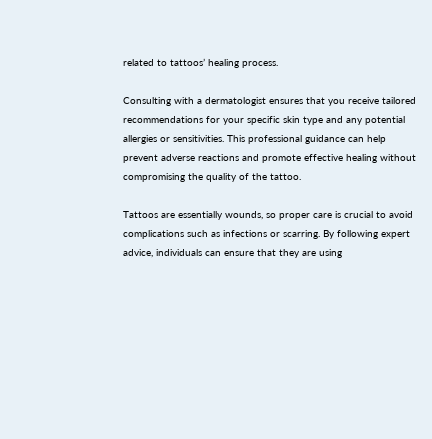related to tattoos’ healing process.

Consulting with a dermatologist ensures that you receive tailored recommendations for your specific skin type and any potential allergies or sensitivities. This professional guidance can help prevent adverse reactions and promote effective healing without compromising the quality of the tattoo.

Tattoos are essentially wounds, so proper care is crucial to avoid complications such as infections or scarring. By following expert advice, individuals can ensure that they are using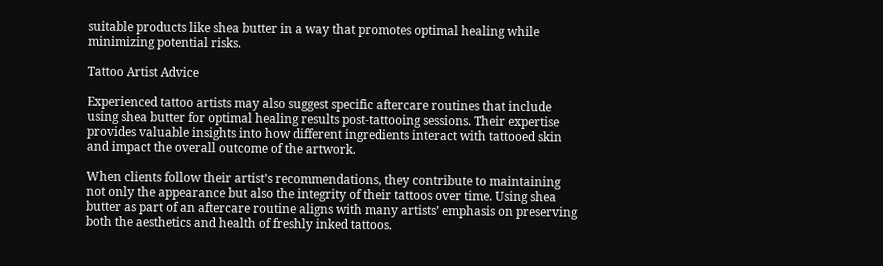suitable products like shea butter in a way that promotes optimal healing while minimizing potential risks.

Tattoo Artist Advice

Experienced tattoo artists may also suggest specific aftercare routines that include using shea butter for optimal healing results post-tattooing sessions. Their expertise provides valuable insights into how different ingredients interact with tattooed skin and impact the overall outcome of the artwork.

When clients follow their artist’s recommendations, they contribute to maintaining not only the appearance but also the integrity of their tattoos over time. Using shea butter as part of an aftercare routine aligns with many artists’ emphasis on preserving both the aesthetics and health of freshly inked tattoos.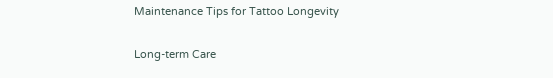Maintenance Tips for Tattoo Longevity

Long-term Care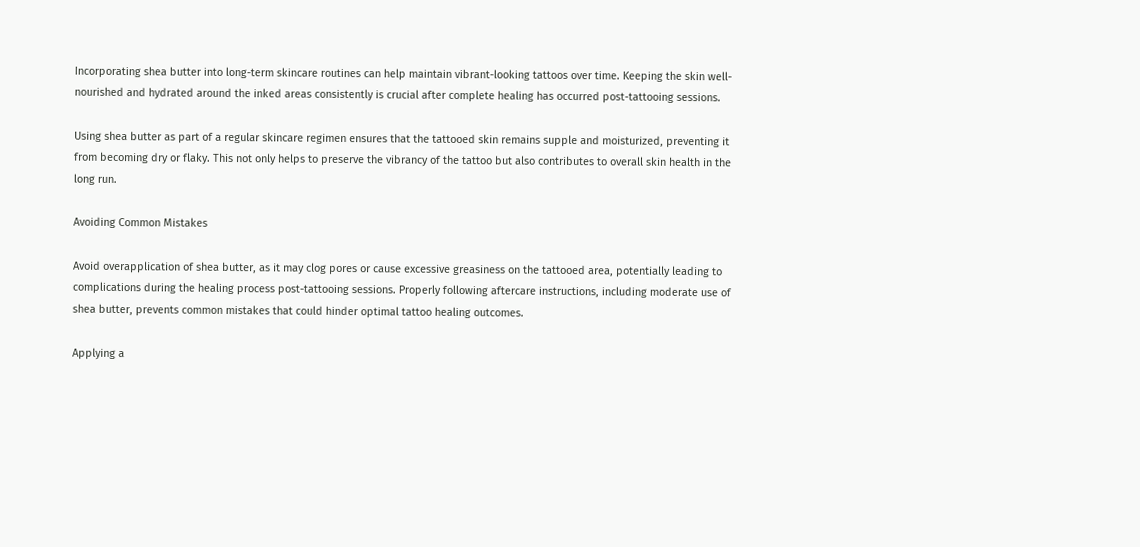Incorporating shea butter into long-term skincare routines can help maintain vibrant-looking tattoos over time. Keeping the skin well-nourished and hydrated around the inked areas consistently is crucial after complete healing has occurred post-tattooing sessions.

Using shea butter as part of a regular skincare regimen ensures that the tattooed skin remains supple and moisturized, preventing it from becoming dry or flaky. This not only helps to preserve the vibrancy of the tattoo but also contributes to overall skin health in the long run.

Avoiding Common Mistakes

Avoid overapplication of shea butter, as it may clog pores or cause excessive greasiness on the tattooed area, potentially leading to complications during the healing process post-tattooing sessions. Properly following aftercare instructions, including moderate use of shea butter, prevents common mistakes that could hinder optimal tattoo healing outcomes.

Applying a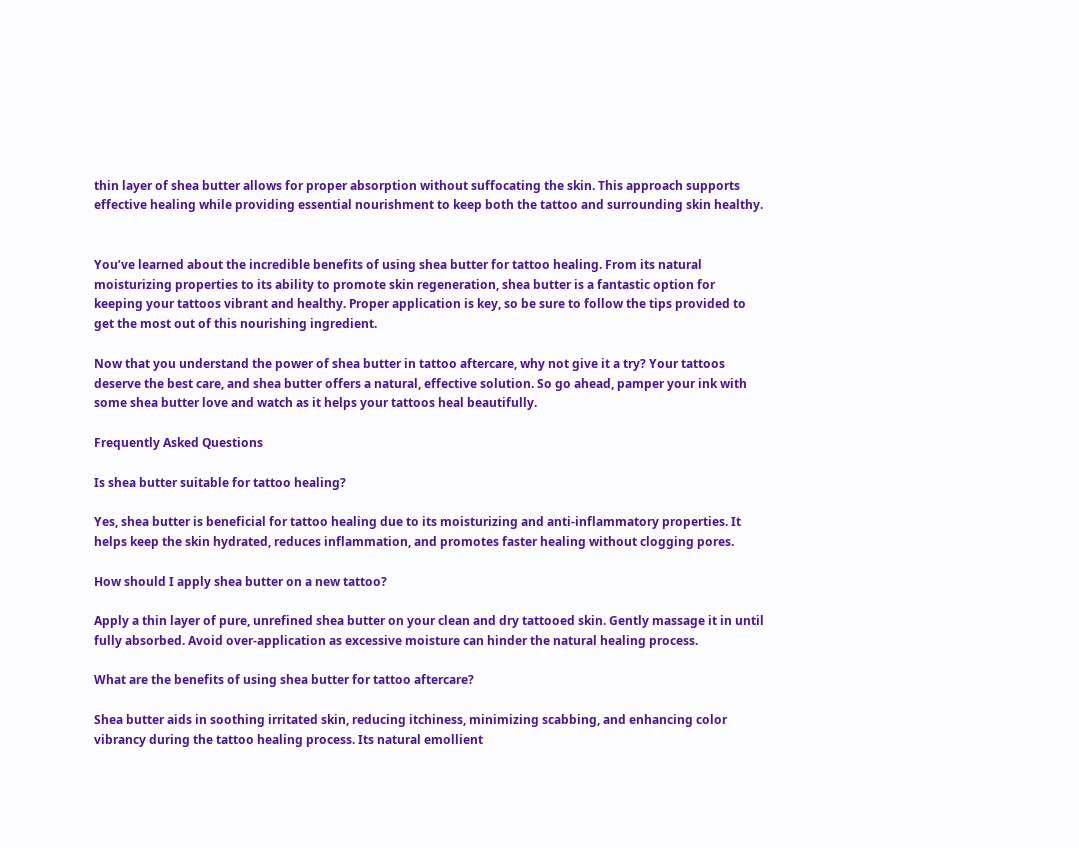thin layer of shea butter allows for proper absorption without suffocating the skin. This approach supports effective healing while providing essential nourishment to keep both the tattoo and surrounding skin healthy.


You’ve learned about the incredible benefits of using shea butter for tattoo healing. From its natural moisturizing properties to its ability to promote skin regeneration, shea butter is a fantastic option for keeping your tattoos vibrant and healthy. Proper application is key, so be sure to follow the tips provided to get the most out of this nourishing ingredient.

Now that you understand the power of shea butter in tattoo aftercare, why not give it a try? Your tattoos deserve the best care, and shea butter offers a natural, effective solution. So go ahead, pamper your ink with some shea butter love and watch as it helps your tattoos heal beautifully.

Frequently Asked Questions

Is shea butter suitable for tattoo healing?

Yes, shea butter is beneficial for tattoo healing due to its moisturizing and anti-inflammatory properties. It helps keep the skin hydrated, reduces inflammation, and promotes faster healing without clogging pores.

How should I apply shea butter on a new tattoo?

Apply a thin layer of pure, unrefined shea butter on your clean and dry tattooed skin. Gently massage it in until fully absorbed. Avoid over-application as excessive moisture can hinder the natural healing process.

What are the benefits of using shea butter for tattoo aftercare?

Shea butter aids in soothing irritated skin, reducing itchiness, minimizing scabbing, and enhancing color vibrancy during the tattoo healing process. Its natural emollient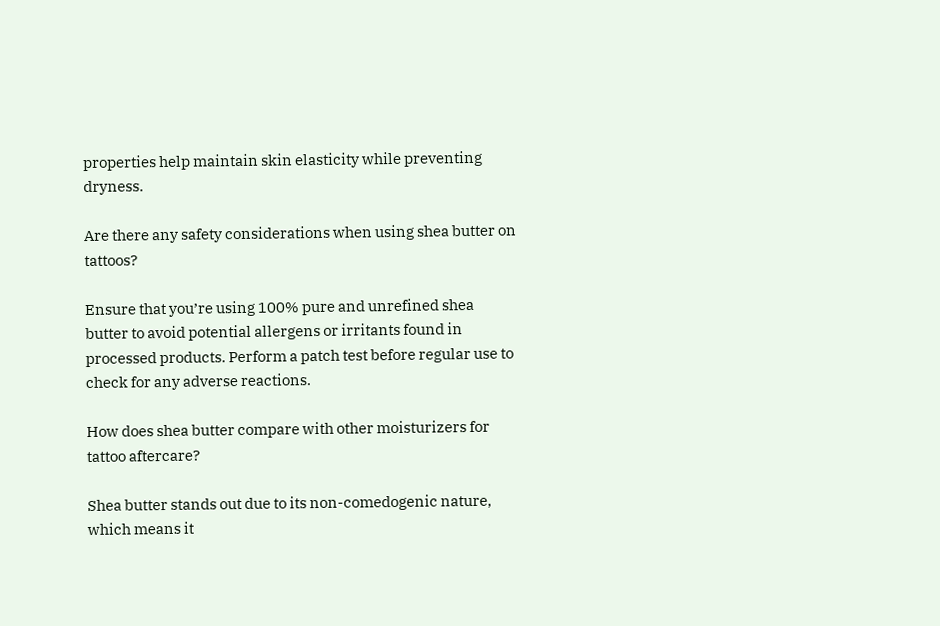properties help maintain skin elasticity while preventing dryness.

Are there any safety considerations when using shea butter on tattoos?

Ensure that you’re using 100% pure and unrefined shea butter to avoid potential allergens or irritants found in processed products. Perform a patch test before regular use to check for any adverse reactions.

How does shea butter compare with other moisturizers for tattoo aftercare?

Shea butter stands out due to its non-comedogenic nature, which means it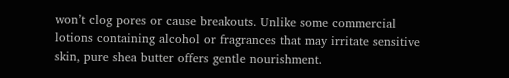won’t clog pores or cause breakouts. Unlike some commercial lotions containing alcohol or fragrances that may irritate sensitive skin, pure shea butter offers gentle nourishment.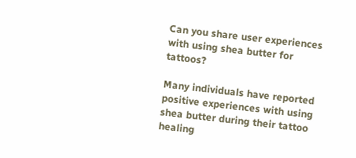Can you share user experiences with using shea butter for tattoos?

Many individuals have reported positive experiences with using shea butter during their tattoo healing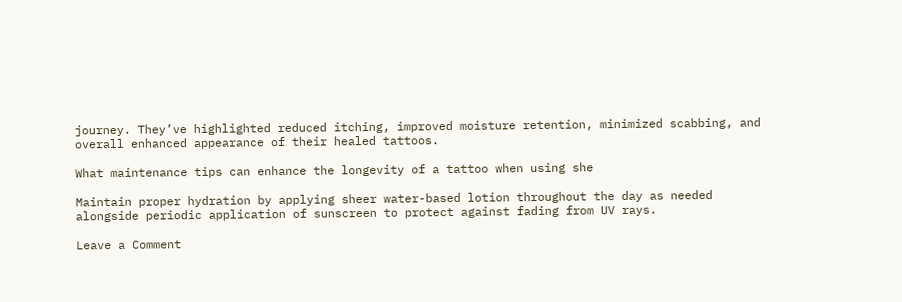journey. They’ve highlighted reduced itching, improved moisture retention, minimized scabbing, and overall enhanced appearance of their healed tattoos.

What maintenance tips can enhance the longevity of a tattoo when using she

Maintain proper hydration by applying sheer water-based lotion throughout the day as needed alongside periodic application of sunscreen to protect against fading from UV rays.

Leave a Comment